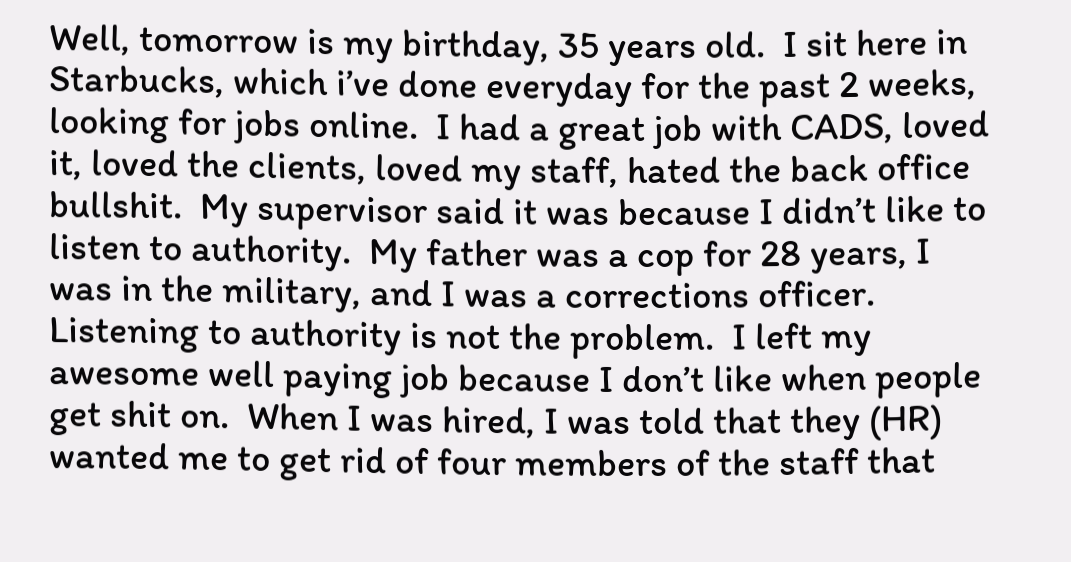Well, tomorrow is my birthday, 35 years old.  I sit here in Starbucks, which i’ve done everyday for the past 2 weeks, looking for jobs online.  I had a great job with CADS, loved it, loved the clients, loved my staff, hated the back office bullshit.  My supervisor said it was because I didn’t like to listen to authority.  My father was a cop for 28 years, I was in the military, and I was a corrections officer.  Listening to authority is not the problem.  I left my awesome well paying job because I don’t like when people get shit on.  When I was hired, I was told that they (HR) wanted me to get rid of four members of the staff that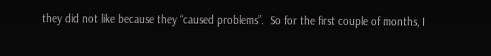they did not like because they “caused problems”.  So for the first couple of months, I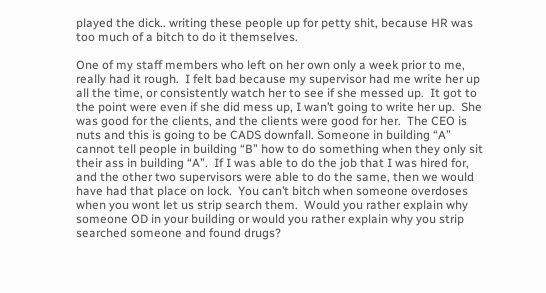played the dick.. writing these people up for petty shit, because HR was too much of a bitch to do it themselves.

One of my staff members who left on her own only a week prior to me, really had it rough.  I felt bad because my supervisor had me write her up all the time, or consistently watch her to see if she messed up.  It got to the point were even if she did mess up, I wan’t going to write her up.  She was good for the clients, and the clients were good for her.  The CEO is nuts and this is going to be CADS downfall. Someone in building “A” cannot tell people in building “B” how to do something when they only sit their ass in building “A”.  If I was able to do the job that I was hired for, and the other two supervisors were able to do the same, then we would have had that place on lock.  You can’t bitch when someone overdoses when you wont let us strip search them.  Would you rather explain why someone OD in your building or would you rather explain why you strip searched someone and found drugs?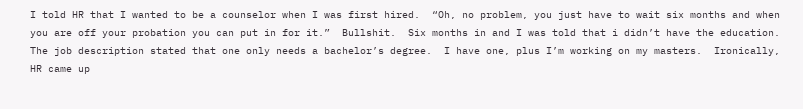I told HR that I wanted to be a counselor when I was first hired.  “Oh, no problem, you just have to wait six months and when you are off your probation you can put in for it.”  Bullshit.  Six months in and I was told that i didn’t have the education.  The job description stated that one only needs a bachelor’s degree.  I have one, plus I’m working on my masters.  Ironically, HR came up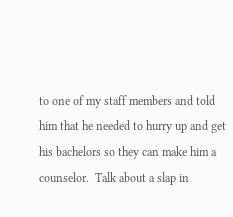to one of my staff members and told him that he needed to hurry up and get his bachelors so they can make him a counselor.  Talk about a slap in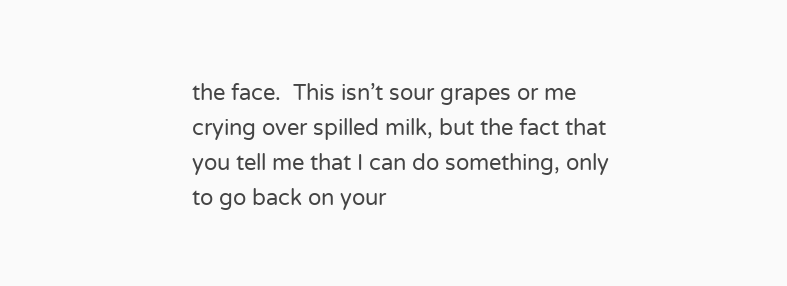the face.  This isn’t sour grapes or me crying over spilled milk, but the fact that you tell me that I can do something, only to go back on your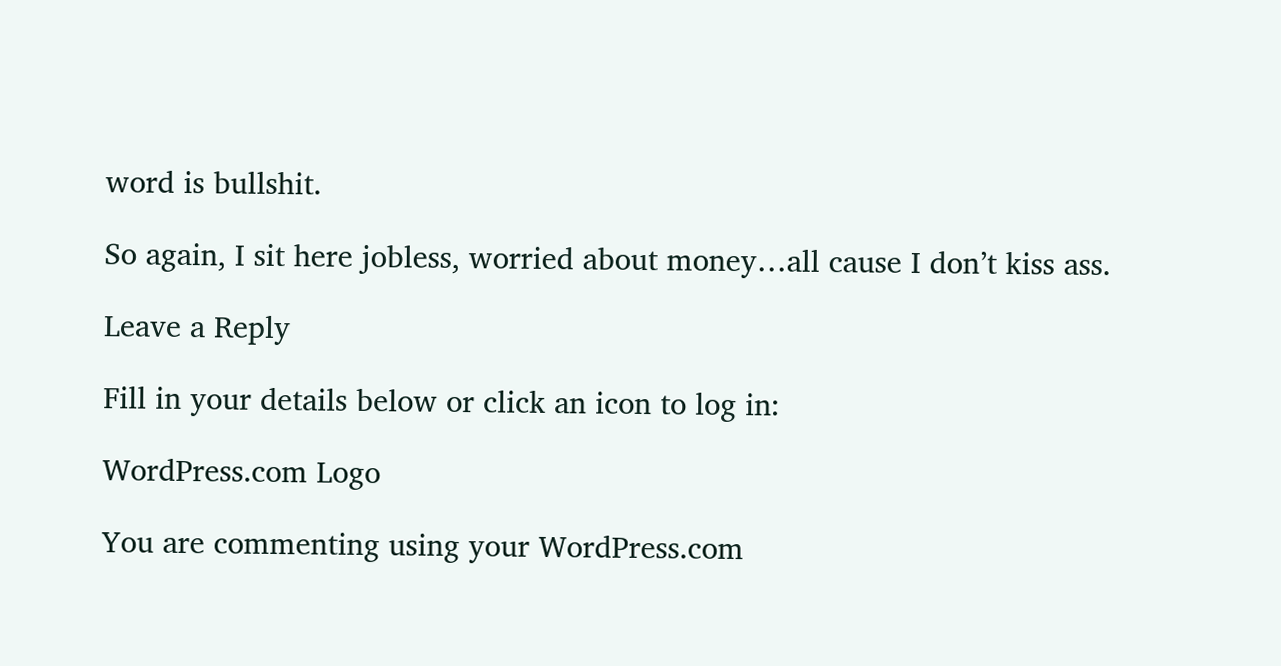word is bullshit.

So again, I sit here jobless, worried about money…all cause I don’t kiss ass.

Leave a Reply

Fill in your details below or click an icon to log in:

WordPress.com Logo

You are commenting using your WordPress.com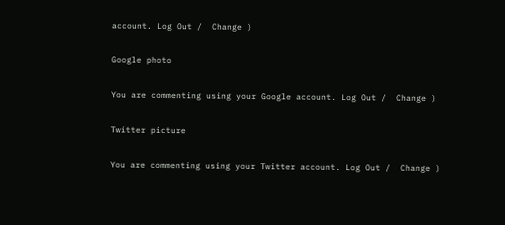account. Log Out /  Change )

Google photo

You are commenting using your Google account. Log Out /  Change )

Twitter picture

You are commenting using your Twitter account. Log Out /  Change )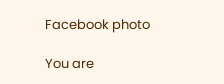Facebook photo

You are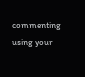commenting using your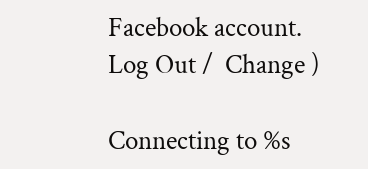Facebook account. Log Out /  Change )

Connecting to %s